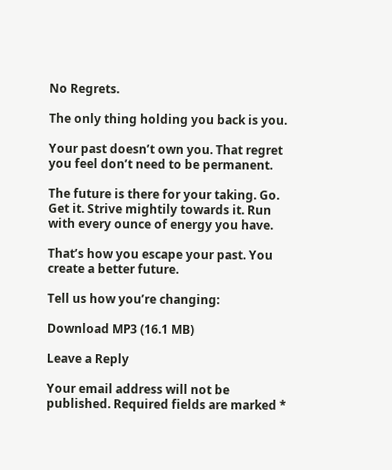No Regrets.

The only thing holding you back is you.

Your past doesn’t own you. That regret you feel don’t need to be permanent.

The future is there for your taking. Go. Get it. Strive mightily towards it. Run with every ounce of energy you have.

That’s how you escape your past. You create a better future.

Tell us how you’re changing:

Download MP3 (16.1 MB)

Leave a Reply

Your email address will not be published. Required fields are marked *